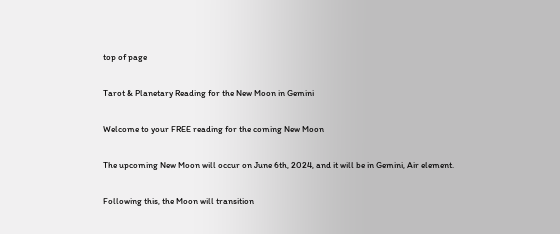top of page

Tarot & Planetary Reading for the New Moon in Gemini

Welcome to your FREE reading for the coming New Moon

The upcoming New Moon will occur on June 6th, 2024, and it will be in Gemini, Air element.

Following this, the Moon will transition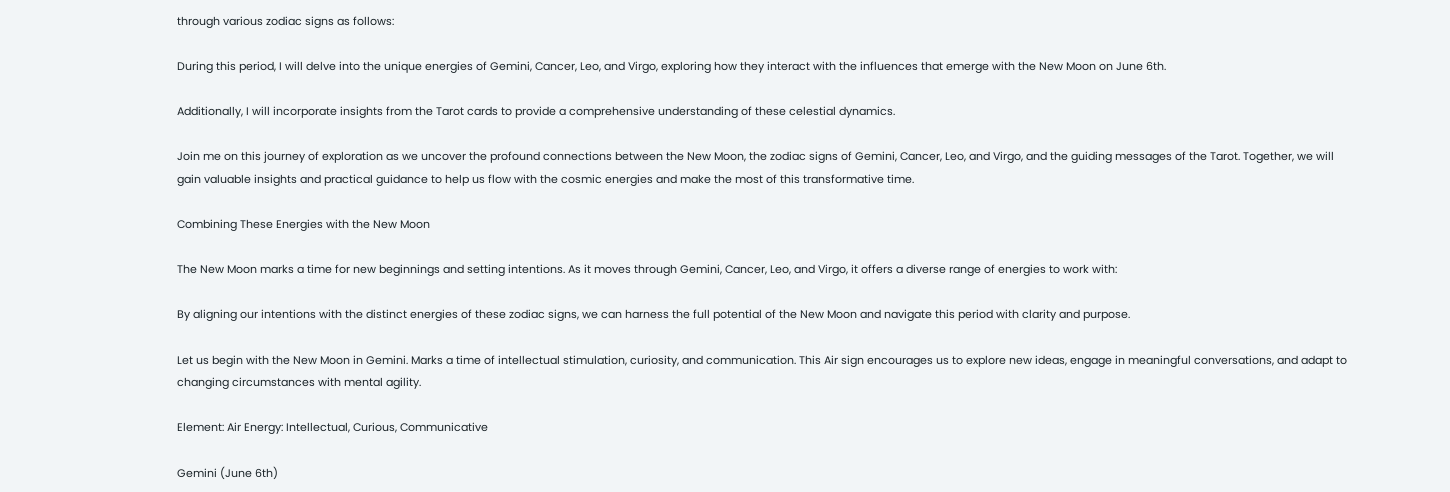through various zodiac signs as follows:

During this period, I will delve into the unique energies of Gemini, Cancer, Leo, and Virgo, exploring how they interact with the influences that emerge with the New Moon on June 6th.

Additionally, I will incorporate insights from the Tarot cards to provide a comprehensive understanding of these celestial dynamics.

Join me on this journey of exploration as we uncover the profound connections between the New Moon, the zodiac signs of Gemini, Cancer, Leo, and Virgo, and the guiding messages of the Tarot. Together, we will gain valuable insights and practical guidance to help us flow with the cosmic energies and make the most of this transformative time.

Combining These Energies with the New Moon

The New Moon marks a time for new beginnings and setting intentions. As it moves through Gemini, Cancer, Leo, and Virgo, it offers a diverse range of energies to work with:

By aligning our intentions with the distinct energies of these zodiac signs, we can harness the full potential of the New Moon and navigate this period with clarity and purpose.

Let us begin with the New Moon in Gemini. Marks a time of intellectual stimulation, curiosity, and communication. This Air sign encourages us to explore new ideas, engage in meaningful conversations, and adapt to changing circumstances with mental agility.

Element: Air Energy: Intellectual, Curious, Communicative

Gemini (June 6th)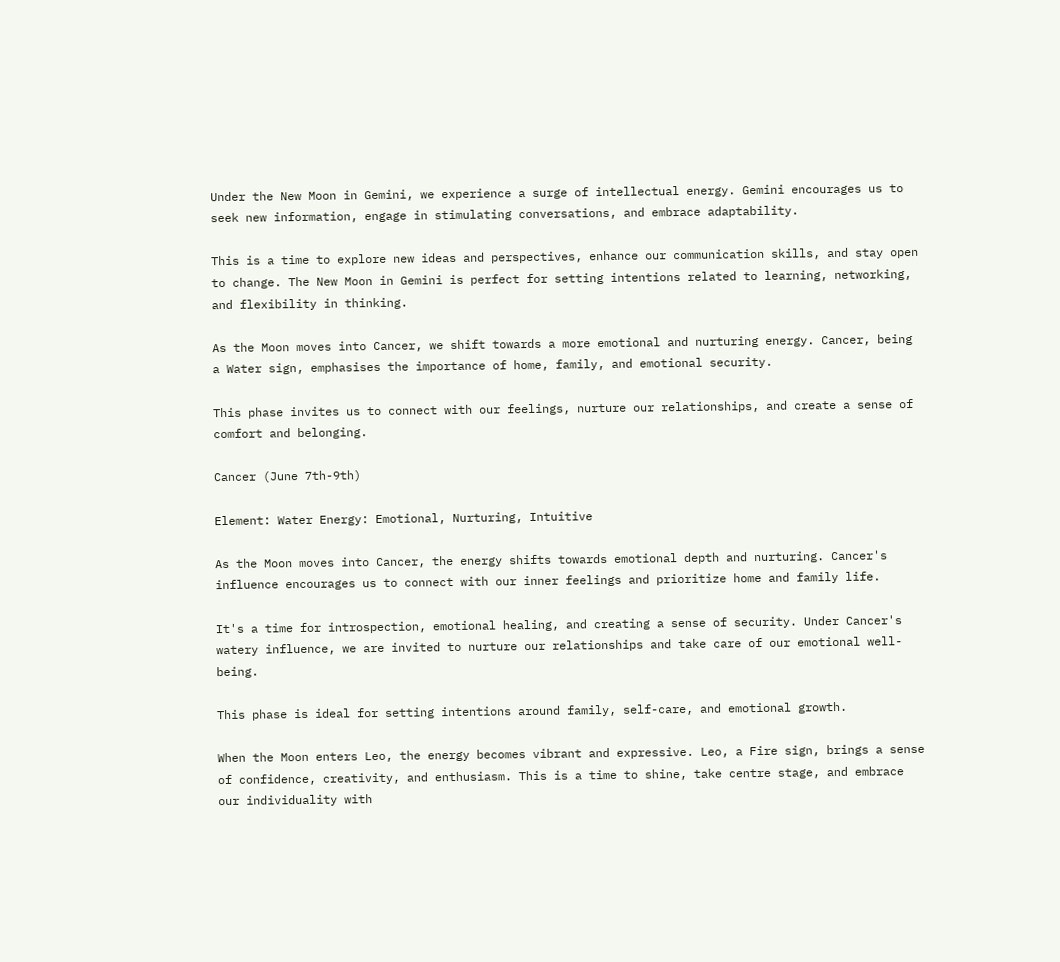Under the New Moon in Gemini, we experience a surge of intellectual energy. Gemini encourages us to seek new information, engage in stimulating conversations, and embrace adaptability.

This is a time to explore new ideas and perspectives, enhance our communication skills, and stay open to change. The New Moon in Gemini is perfect for setting intentions related to learning, networking, and flexibility in thinking.

As the Moon moves into Cancer, we shift towards a more emotional and nurturing energy. Cancer, being a Water sign, emphasises the importance of home, family, and emotional security.

This phase invites us to connect with our feelings, nurture our relationships, and create a sense of comfort and belonging.

Cancer (June 7th-9th)

Element: Water Energy: Emotional, Nurturing, Intuitive

As the Moon moves into Cancer, the energy shifts towards emotional depth and nurturing. Cancer's influence encourages us to connect with our inner feelings and prioritize home and family life.

It's a time for introspection, emotional healing, and creating a sense of security. Under Cancer's watery influence, we are invited to nurture our relationships and take care of our emotional well-being.

This phase is ideal for setting intentions around family, self-care, and emotional growth.

When the Moon enters Leo, the energy becomes vibrant and expressive. Leo, a Fire sign, brings a sense of confidence, creativity, and enthusiasm. This is a time to shine, take centre stage, and embrace our individuality with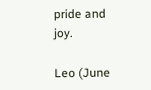pride and joy.

Leo (June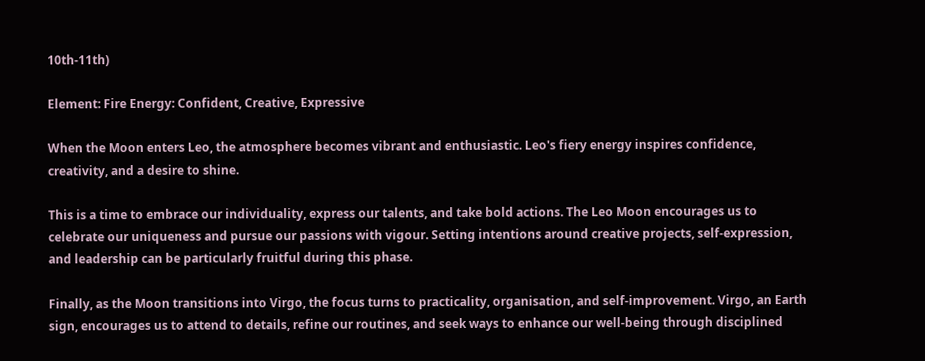10th-11th)

Element: Fire Energy: Confident, Creative, Expressive

When the Moon enters Leo, the atmosphere becomes vibrant and enthusiastic. Leo's fiery energy inspires confidence, creativity, and a desire to shine.

This is a time to embrace our individuality, express our talents, and take bold actions. The Leo Moon encourages us to celebrate our uniqueness and pursue our passions with vigour. Setting intentions around creative projects, self-expression, and leadership can be particularly fruitful during this phase.

Finally, as the Moon transitions into Virgo, the focus turns to practicality, organisation, and self-improvement. Virgo, an Earth sign, encourages us to attend to details, refine our routines, and seek ways to enhance our well-being through disciplined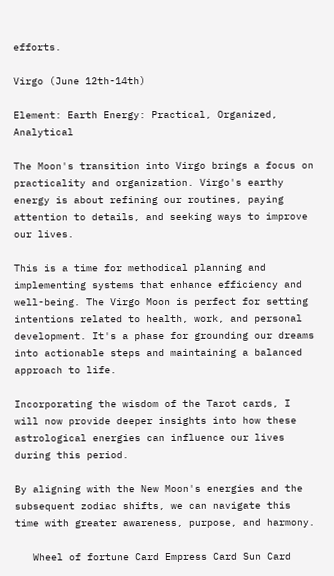efforts.

Virgo (June 12th-14th)

Element: Earth Energy: Practical, Organized, Analytical

The Moon's transition into Virgo brings a focus on practicality and organization. Virgo's earthy energy is about refining our routines, paying attention to details, and seeking ways to improve our lives.

This is a time for methodical planning and implementing systems that enhance efficiency and well-being. The Virgo Moon is perfect for setting intentions related to health, work, and personal development. It's a phase for grounding our dreams into actionable steps and maintaining a balanced approach to life.

Incorporating the wisdom of the Tarot cards, I will now provide deeper insights into how these astrological energies can influence our lives during this period.

By aligning with the New Moon's energies and the subsequent zodiac shifts, we can navigate this time with greater awareness, purpose, and harmony.

   Wheel of fortune Card Empress Card Sun Card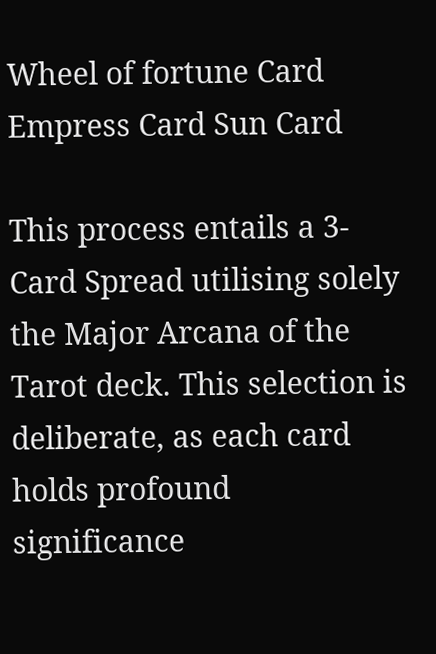Wheel of fortune Card Empress Card Sun Card

This process entails a 3-Card Spread utilising solely the Major Arcana of the Tarot deck. This selection is deliberate, as each card holds profound significance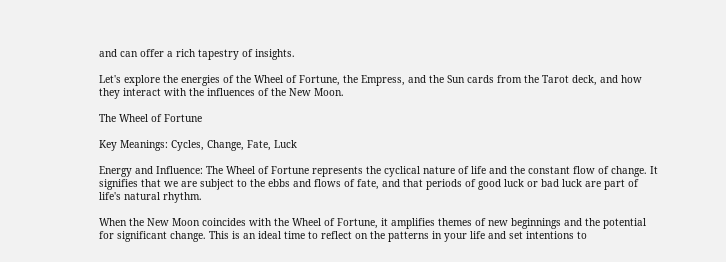and can offer a rich tapestry of insights.

Let's explore the energies of the Wheel of Fortune, the Empress, and the Sun cards from the Tarot deck, and how they interact with the influences of the New Moon.

The Wheel of Fortune

Key Meanings: Cycles, Change, Fate, Luck

Energy and Influence: The Wheel of Fortune represents the cyclical nature of life and the constant flow of change. It signifies that we are subject to the ebbs and flows of fate, and that periods of good luck or bad luck are part of life's natural rhythm.

When the New Moon coincides with the Wheel of Fortune, it amplifies themes of new beginnings and the potential for significant change. This is an ideal time to reflect on the patterns in your life and set intentions to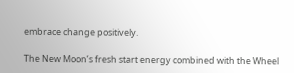embrace change positively.

The New Moon’s fresh start energy combined with the Wheel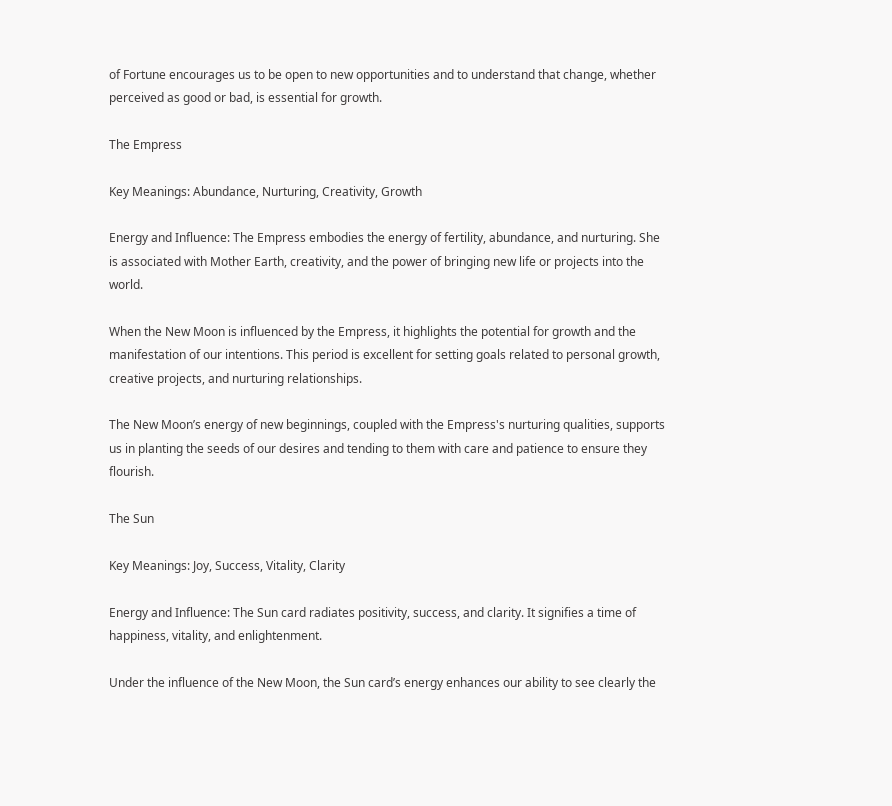of Fortune encourages us to be open to new opportunities and to understand that change, whether perceived as good or bad, is essential for growth.

The Empress

Key Meanings: Abundance, Nurturing, Creativity, Growth

Energy and Influence: The Empress embodies the energy of fertility, abundance, and nurturing. She is associated with Mother Earth, creativity, and the power of bringing new life or projects into the world.

When the New Moon is influenced by the Empress, it highlights the potential for growth and the manifestation of our intentions. This period is excellent for setting goals related to personal growth, creative projects, and nurturing relationships.

The New Moon’s energy of new beginnings, coupled with the Empress's nurturing qualities, supports us in planting the seeds of our desires and tending to them with care and patience to ensure they flourish.

The Sun

Key Meanings: Joy, Success, Vitality, Clarity

Energy and Influence: The Sun card radiates positivity, success, and clarity. It signifies a time of happiness, vitality, and enlightenment.

Under the influence of the New Moon, the Sun card’s energy enhances our ability to see clearly the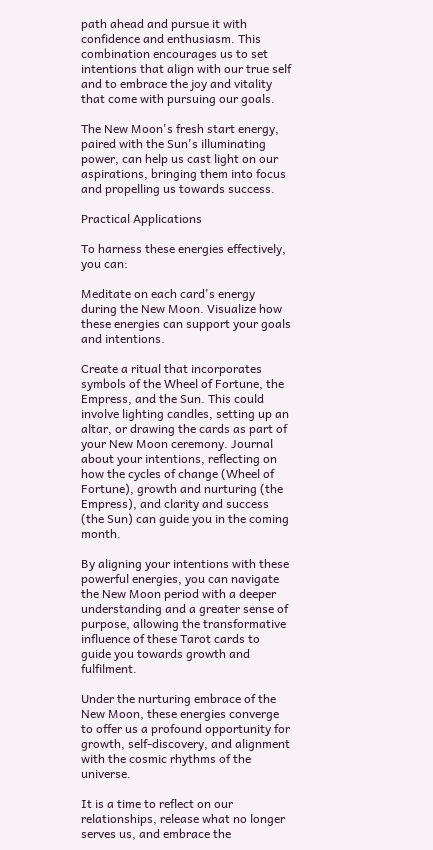path ahead and pursue it with confidence and enthusiasm. This combination encourages us to set intentions that align with our true self and to embrace the joy and vitality that come with pursuing our goals.

The New Moon's fresh start energy, paired with the Sun's illuminating power, can help us cast light on our aspirations, bringing them into focus and propelling us towards success.

Practical Applications

To harness these energies effectively, you can:

Meditate on each card's energy during the New Moon. Visualize how these energies can support your goals and intentions.

Create a ritual that incorporates symbols of the Wheel of Fortune, the Empress, and the Sun. This could involve lighting candles, setting up an altar, or drawing the cards as part of your New Moon ceremony. Journal about your intentions, reflecting on how the cycles of change (Wheel of Fortune), growth and nurturing (the Empress), and clarity and success (the Sun) can guide you in the coming month.

By aligning your intentions with these powerful energies, you can navigate the New Moon period with a deeper understanding and a greater sense of purpose, allowing the transformative influence of these Tarot cards to guide you towards growth and fulfilment.

Under the nurturing embrace of the New Moon, these energies converge to offer us a profound opportunity for growth, self-discovery, and alignment with the cosmic rhythms of the universe.

It is a time to reflect on our relationships, release what no longer serves us, and embrace the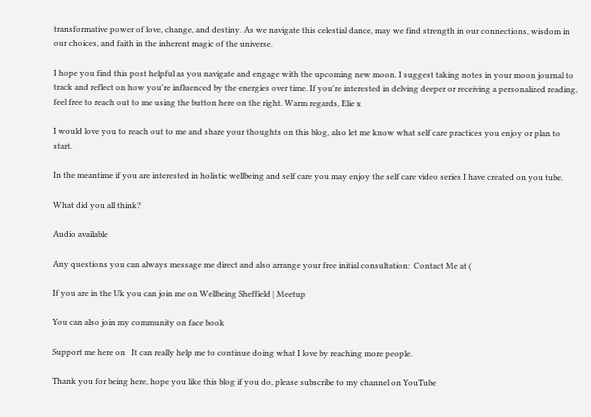transformative power of love, change, and destiny. As we navigate this celestial dance, may we find strength in our connections, wisdom in our choices, and faith in the inherent magic of the universe.

I hope you find this post helpful as you navigate and engage with the upcoming new moon. I suggest taking notes in your moon journal to track and reflect on how you're influenced by the energies over time. If you're interested in delving deeper or receiving a personalized reading, feel free to reach out to me using the button here on the right. Warm regards, Elie x

I would love you to reach out to me and share your thoughts on this blog, also let me know what self care practices you enjoy or plan to start.

In the meantime if you are interested in holistic wellbeing and self care you may enjoy the self care video series I have created on you tube.

What did you all think?

Audio available

Any questions you can always message me direct and also arrange your free initial consultation:  Contact Me at (

If you are in the Uk you can join me on Wellbeing Sheffield | Meetup

You can also join my community on face book

Support me here on   It can really help me to continue doing what I love by reaching more people.

Thank you for being here, hope you like this blog if you do, please subscribe to my channel on YouTube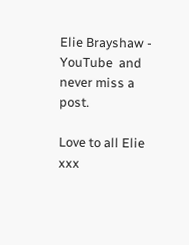Elie Brayshaw - YouTube  and never miss a post.

Love to all Elie xxx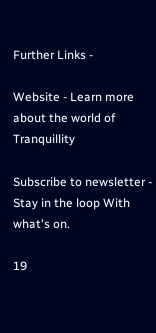Further Links -

Website - Learn more about the world of Tranquillity

Subscribe to newsletter - Stay in the loop With what's on.

19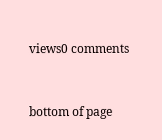views0 comments


bottom of page